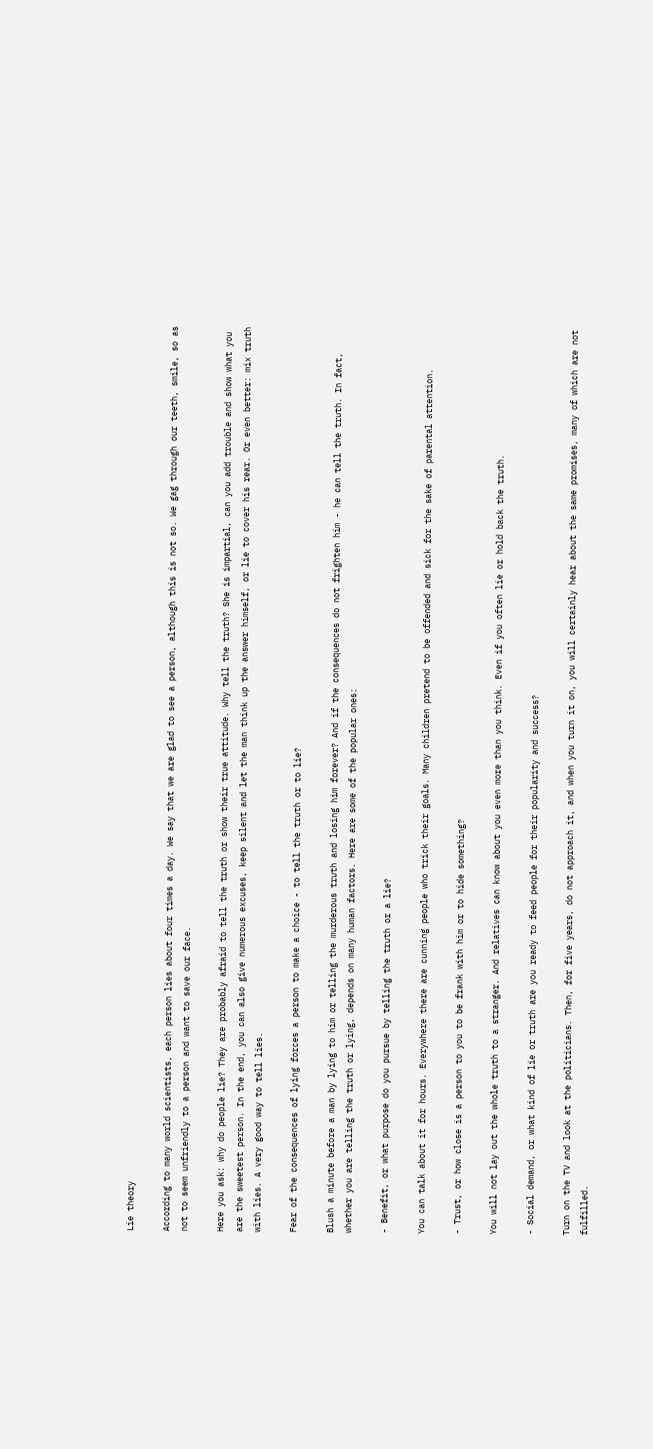Lie theory

According to many world scientists, each person lies about four times a day. We say that we are glad to see a person, although this is not so. We gag through our teeth, smile, so as not to seem unfriendly to a person and want to save our face.

Here you ask: why do people lie? They are probably afraid to tell the truth or show their true attitude. Why tell the truth? She is impartial, can you add trouble and show what you are the sweetest person. In the end, you can also give numerous excuses, keep silent and let the man think up the answer himself, or lie to cover his rear. Or even better: mix truth with lies. A very good way to tell lies.

Fear of the consequences of lying forces a person to make a choice - to tell the truth or to lie?

Blush a minute before a man by lying to him or telling the murderous truth and losing him forever? And if the consequences do not frighten him - he can tell the truth. In fact, whether you are telling the truth or lying, depends on many human factors. Here are some of the popular ones:

- Benefit, or what purpose do you pursue by telling the truth or a lie?

You can talk about it for hours. Everywhere there are cunning people who trick their goals. Many children pretend to be offended and sick for the sake of parental attention.

- Trust, or how close is a person to you to be frank with him or to hide something?

You will not lay out the whole truth to a stranger. And relatives can know about you even more than you think. Even if you often lie or hold back the truth.

- Social demand, or what kind of lie or truth are you ready to feed people for their popularity and success?

Turn on the TV and look at the politicians. Then, for five years, do not approach it, and when you turn it on, you will certainly hear about the same promises, many of which are not fulfilled.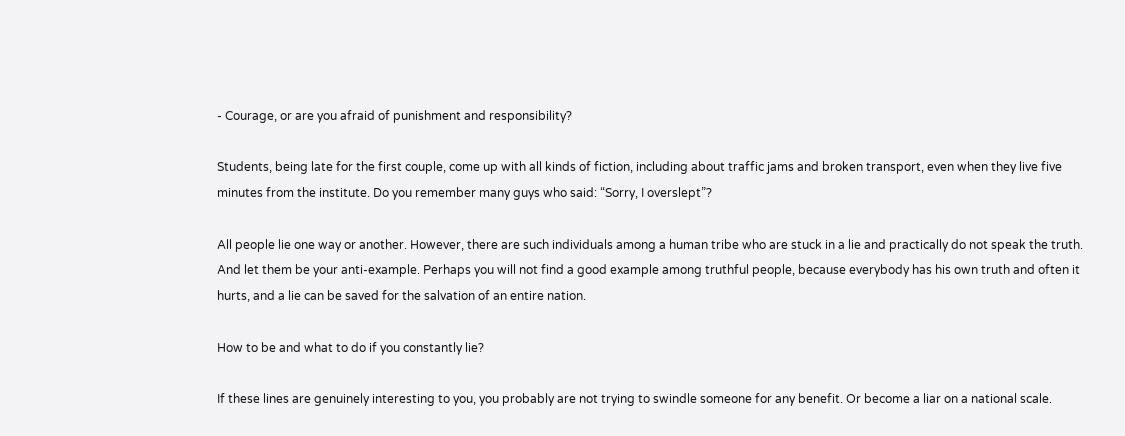- Courage, or are you afraid of punishment and responsibility?

Students, being late for the first couple, come up with all kinds of fiction, including about traffic jams and broken transport, even when they live five minutes from the institute. Do you remember many guys who said: “Sorry, I overslept”?

All people lie one way or another. However, there are such individuals among a human tribe who are stuck in a lie and practically do not speak the truth. And let them be your anti-example. Perhaps you will not find a good example among truthful people, because everybody has his own truth and often it hurts, and a lie can be saved for the salvation of an entire nation.

How to be and what to do if you constantly lie?

If these lines are genuinely interesting to you, you probably are not trying to swindle someone for any benefit. Or become a liar on a national scale.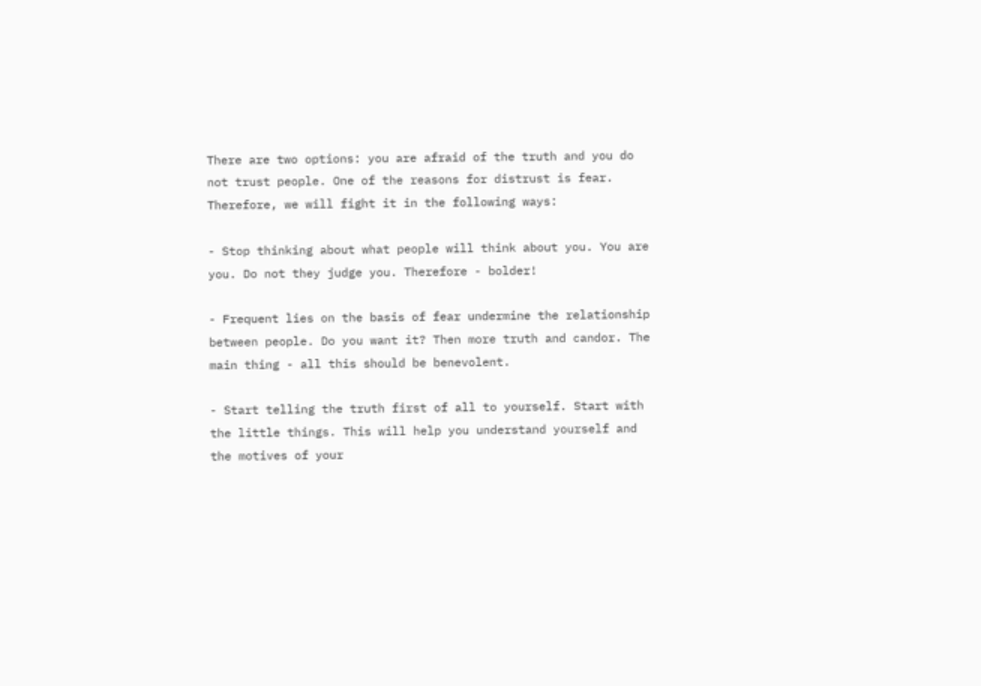There are two options: you are afraid of the truth and you do not trust people. One of the reasons for distrust is fear. Therefore, we will fight it in the following ways:

- Stop thinking about what people will think about you. You are you. Do not they judge you. Therefore - bolder!

- Frequent lies on the basis of fear undermine the relationship between people. Do you want it? Then more truth and candor. The main thing - all this should be benevolent.

- Start telling the truth first of all to yourself. Start with the little things. This will help you understand yourself and the motives of your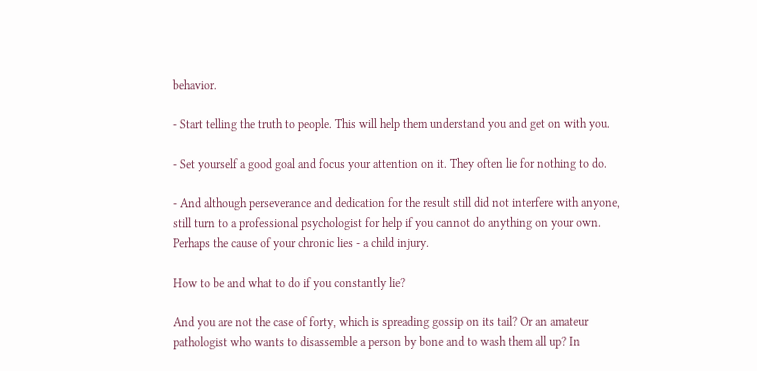behavior.

- Start telling the truth to people. This will help them understand you and get on with you.

- Set yourself a good goal and focus your attention on it. They often lie for nothing to do.

- And although perseverance and dedication for the result still did not interfere with anyone, still turn to a professional psychologist for help if you cannot do anything on your own. Perhaps the cause of your chronic lies - a child injury.

How to be and what to do if you constantly lie?

And you are not the case of forty, which is spreading gossip on its tail? Or an amateur pathologist who wants to disassemble a person by bone and to wash them all up? In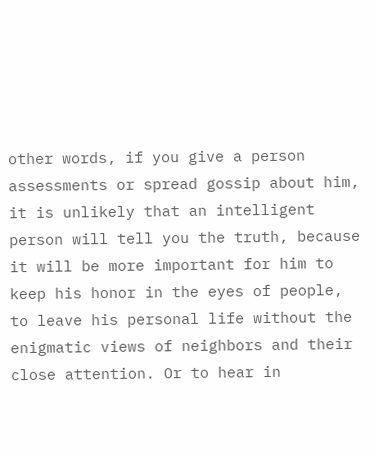other words, if you give a person assessments or spread gossip about him, it is unlikely that an intelligent person will tell you the truth, because it will be more important for him to keep his honor in the eyes of people, to leave his personal life without the enigmatic views of neighbors and their close attention. Or to hear in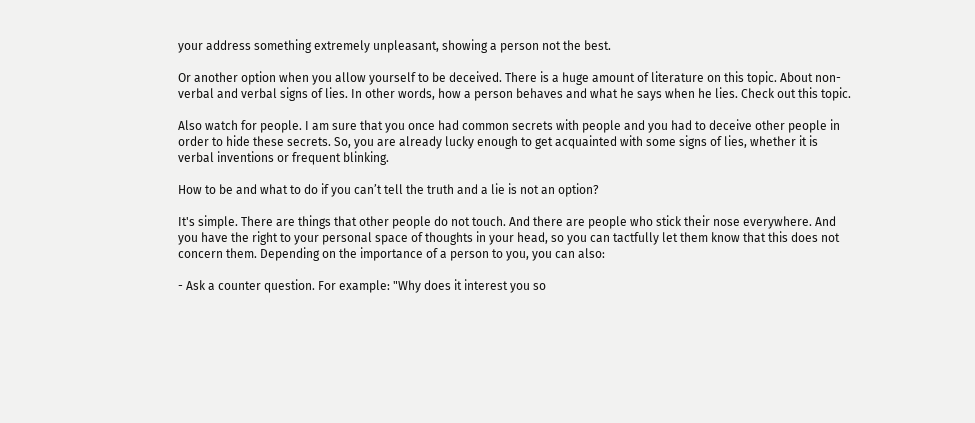your address something extremely unpleasant, showing a person not the best.

Or another option when you allow yourself to be deceived. There is a huge amount of literature on this topic. About non-verbal and verbal signs of lies. In other words, how a person behaves and what he says when he lies. Check out this topic.

Also watch for people. I am sure that you once had common secrets with people and you had to deceive other people in order to hide these secrets. So, you are already lucky enough to get acquainted with some signs of lies, whether it is verbal inventions or frequent blinking.

How to be and what to do if you can’t tell the truth and a lie is not an option?

It's simple. There are things that other people do not touch. And there are people who stick their nose everywhere. And you have the right to your personal space of thoughts in your head, so you can tactfully let them know that this does not concern them. Depending on the importance of a person to you, you can also:

- Ask a counter question. For example: "Why does it interest you so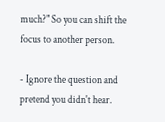much?" So you can shift the focus to another person.

- Ignore the question and pretend you didn't hear.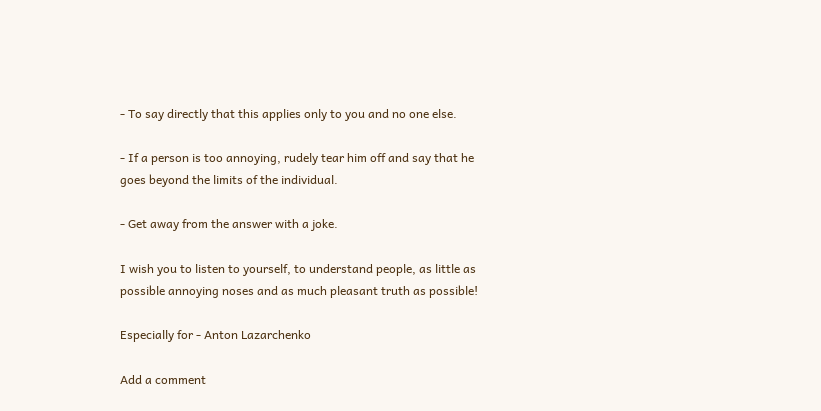- To say directly that this applies only to you and no one else.

- If a person is too annoying, rudely tear him off and say that he goes beyond the limits of the individual.

- Get away from the answer with a joke.

I wish you to listen to yourself, to understand people, as little as possible annoying noses and as much pleasant truth as possible!

Especially for - Anton Lazarchenko

Add a comment